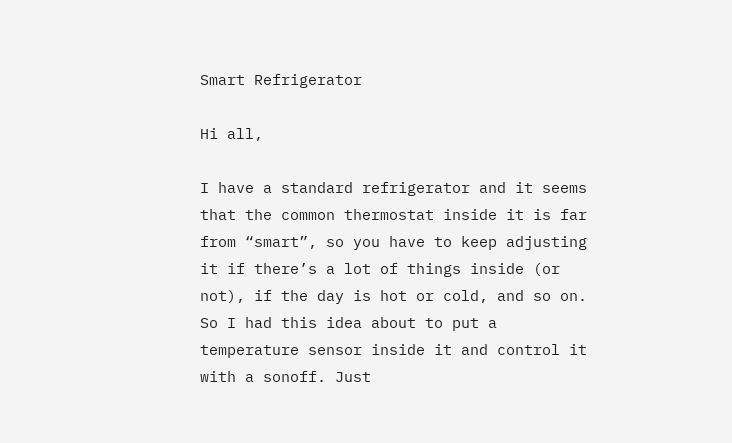Smart Refrigerator

Hi all,

I have a standard refrigerator and it seems that the common thermostat inside it is far from “smart”, so you have to keep adjusting it if there’s a lot of things inside (or not), if the day is hot or cold, and so on. So I had this idea about to put a temperature sensor inside it and control it with a sonoff. Just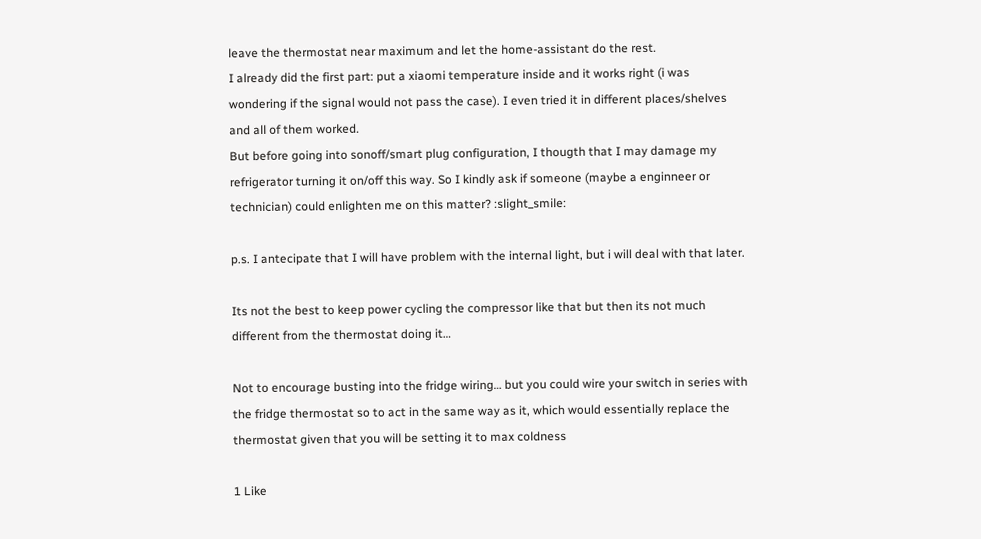leave the thermostat near maximum and let the home-assistant do the rest.
I already did the first part: put a xiaomi temperature inside and it works right (i was wondering if the signal would not pass the case). I even tried it in different places/shelves and all of them worked.
But before going into sonoff/smart plug configuration, I thougth that I may damage my refrigerator turning it on/off this way. So I kindly ask if someone (maybe a enginneer or technician) could enlighten me on this matter? :slight_smile:

p.s. I antecipate that I will have problem with the internal light, but i will deal with that later.

Its not the best to keep power cycling the compressor like that but then its not much different from the thermostat doing it…

Not to encourage busting into the fridge wiring… but you could wire your switch in series with the fridge thermostat so to act in the same way as it, which would essentially replace the thermostat given that you will be setting it to max coldness

1 Like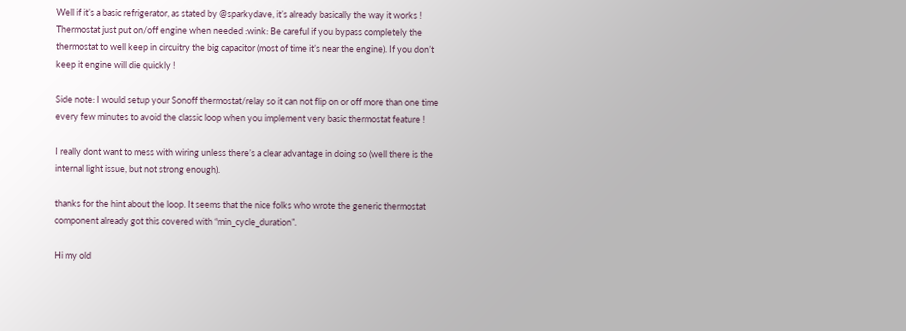Well if it’s a basic refrigerator, as stated by @sparkydave, it’s already basically the way it works ! Thermostat just put on/off engine when needed :wink: Be careful if you bypass completely the thermostat to well keep in circuitry the big capacitor (most of time it’s near the engine). If you don’t keep it engine will die quickly !

Side note: I would setup your Sonoff thermostat/relay so it can not flip on or off more than one time every few minutes to avoid the classic loop when you implement very basic thermostat feature !

I really dont want to mess with wiring unless there’s a clear advantage in doing so (well there is the internal light issue, but not strong enough).

thanks for the hint about the loop. It seems that the nice folks who wrote the generic thermostat component already got this covered with “min_cycle_duration”.

Hi my old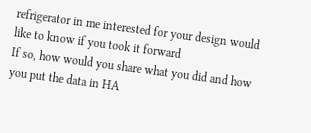refrigerator in me interested for your design would like to know if you took it forward
If so, how would you share what you did and how you put the data in HA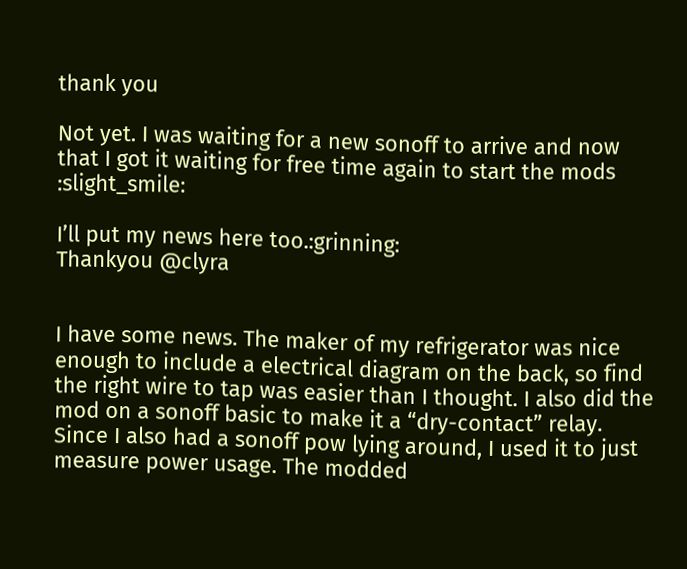thank you

Not yet. I was waiting for a new sonoff to arrive and now that I got it waiting for free time again to start the mods :slight_smile:

I’ll put my news here too.:grinning:
Thankyou @clyra


I have some news. The maker of my refrigerator was nice enough to include a electrical diagram on the back, so find the right wire to tap was easier than I thought. I also did the mod on a sonoff basic to make it a “dry-contact” relay. Since I also had a sonoff pow lying around, I used it to just measure power usage. The modded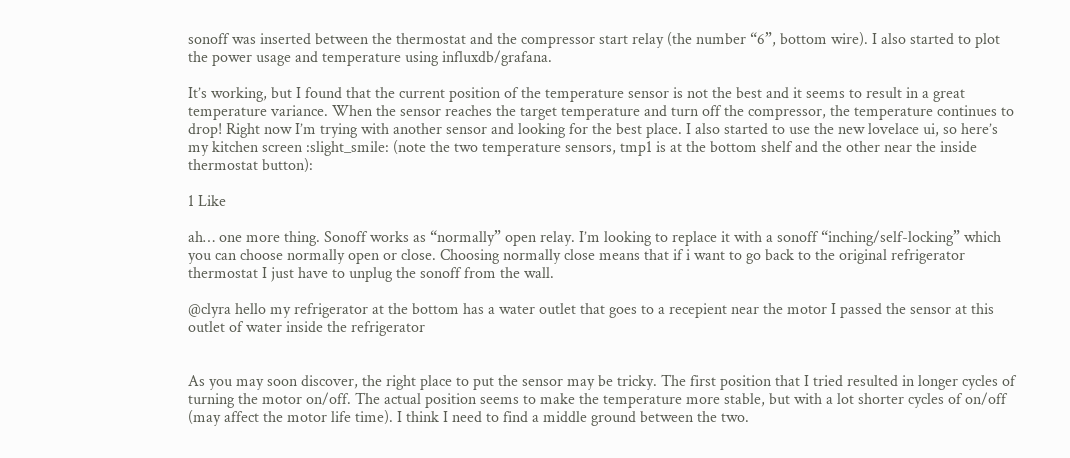sonoff was inserted between the thermostat and the compressor start relay (the number “6”, bottom wire). I also started to plot the power usage and temperature using influxdb/grafana.

It’s working, but I found that the current position of the temperature sensor is not the best and it seems to result in a great temperature variance. When the sensor reaches the target temperature and turn off the compressor, the temperature continues to drop! Right now I’m trying with another sensor and looking for the best place. I also started to use the new lovelace ui, so here’s my kitchen screen :slight_smile: (note the two temperature sensors, tmp1 is at the bottom shelf and the other near the inside thermostat button):

1 Like

ah… one more thing. Sonoff works as “normally” open relay. I’m looking to replace it with a sonoff “inching/self-locking” which you can choose normally open or close. Choosing normally close means that if i want to go back to the original refrigerator thermostat I just have to unplug the sonoff from the wall.

@clyra hello my refrigerator at the bottom has a water outlet that goes to a recepient near the motor I passed the sensor at this outlet of water inside the refrigerator


As you may soon discover, the right place to put the sensor may be tricky. The first position that I tried resulted in longer cycles of turning the motor on/off. The actual position seems to make the temperature more stable, but with a lot shorter cycles of on/off (may affect the motor life time). I think I need to find a middle ground between the two.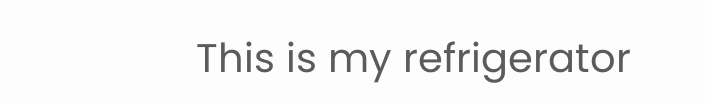This is my refrigerator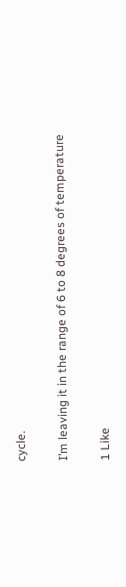cycle.

I’m leaving it in the range of 6 to 8 degrees of temperature

1 Like